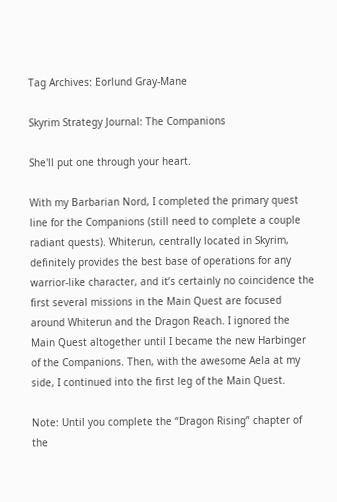Tag Archives: Eorlund Gray-Mane

Skyrim Strategy Journal: The Companions

She'll put one through your heart.

With my Barbarian Nord, I completed the primary quest line for the Companions (still need to complete a couple radiant quests). Whiterun, centrally located in Skyrim, definitely provides the best base of operations for any warrior-like character, and it’s certainly no coincidence the first several missions in the Main Quest are focused around Whiterun and the Dragon Reach. I ignored the Main Quest altogether until I became the new Harbinger of the Companions. Then, with the awesome Aela at my side, I continued into the first leg of the Main Quest.

Note: Until you complete the “Dragon Rising” chapter of the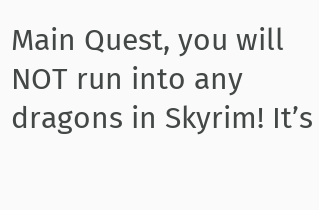Main Quest, you will NOT run into any dragons in Skyrim! It’s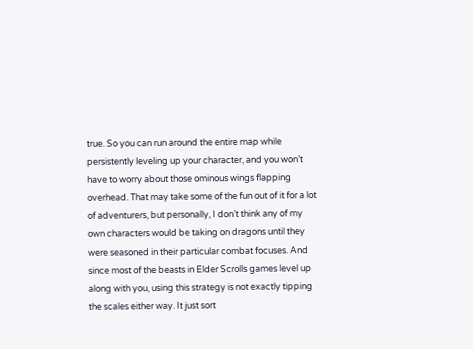true. So you can run around the entire map while persistently leveling up your character, and you won’t have to worry about those ominous wings flapping overhead. That may take some of the fun out of it for a lot of adventurers, but personally, I don’t think any of my own characters would be taking on dragons until they were seasoned in their particular combat focuses. And since most of the beasts in Elder Scrolls games level up along with you, using this strategy is not exactly tipping the scales either way. It just sort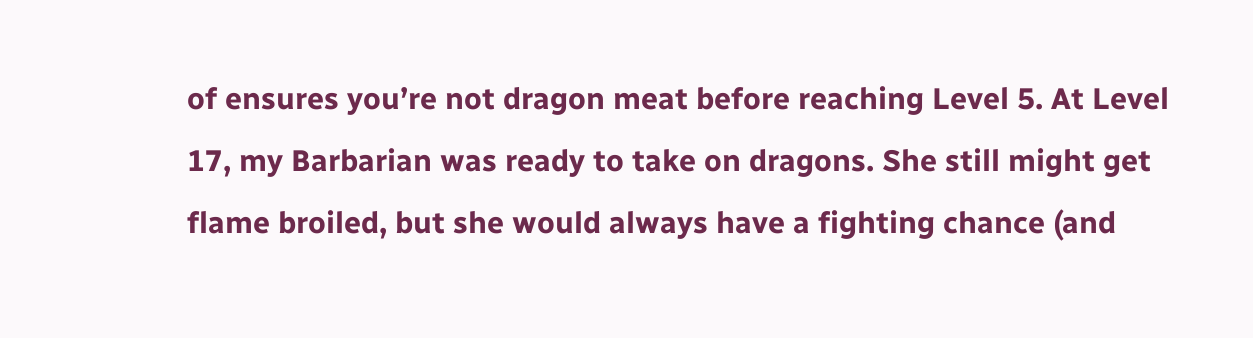of ensures you’re not dragon meat before reaching Level 5. At Level 17, my Barbarian was ready to take on dragons. She still might get flame broiled, but she would always have a fighting chance (and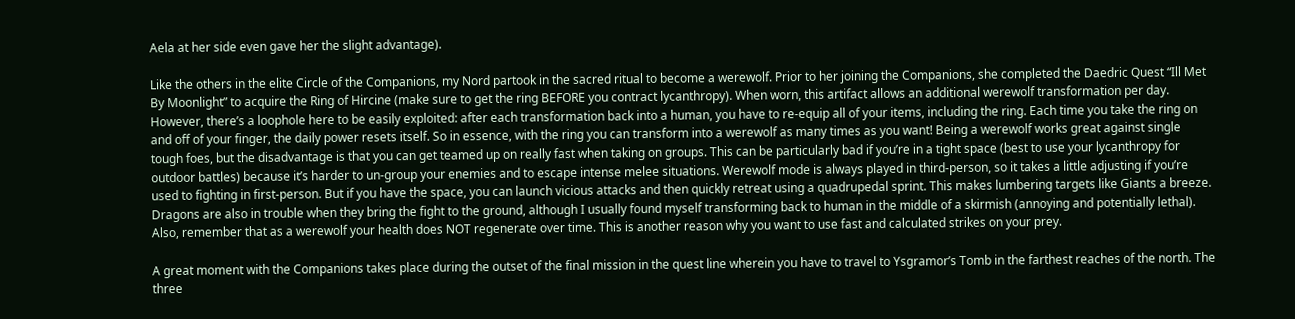Aela at her side even gave her the slight advantage).

Like the others in the elite Circle of the Companions, my Nord partook in the sacred ritual to become a werewolf. Prior to her joining the Companions, she completed the Daedric Quest “Ill Met By Moonlight” to acquire the Ring of Hircine (make sure to get the ring BEFORE you contract lycanthropy). When worn, this artifact allows an additional werewolf transformation per day. However, there’s a loophole here to be easily exploited: after each transformation back into a human, you have to re-equip all of your items, including the ring. Each time you take the ring on and off of your finger, the daily power resets itself. So in essence, with the ring you can transform into a werewolf as many times as you want! Being a werewolf works great against single tough foes, but the disadvantage is that you can get teamed up on really fast when taking on groups. This can be particularly bad if you’re in a tight space (best to use your lycanthropy for outdoor battles) because it’s harder to un-group your enemies and to escape intense melee situations. Werewolf mode is always played in third-person, so it takes a little adjusting if you’re used to fighting in first-person. But if you have the space, you can launch vicious attacks and then quickly retreat using a quadrupedal sprint. This makes lumbering targets like Giants a breeze. Dragons are also in trouble when they bring the fight to the ground, although I usually found myself transforming back to human in the middle of a skirmish (annoying and potentially lethal). Also, remember that as a werewolf your health does NOT regenerate over time. This is another reason why you want to use fast and calculated strikes on your prey.

A great moment with the Companions takes place during the outset of the final mission in the quest line wherein you have to travel to Ysgramor’s Tomb in the farthest reaches of the north. The three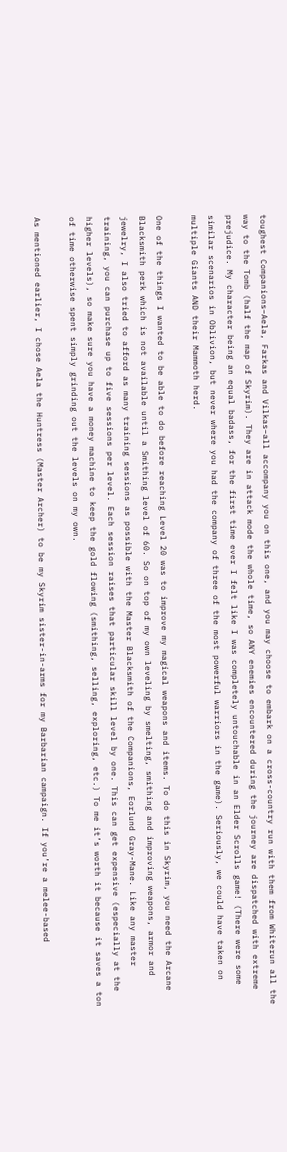toughest Companions–Aela, Farkas and Vilkas–all accompany you on this one, and you may choose to embark on a cross-country run with them from Whiterun all the way to the Tomb (half the map of Skyrim). They are in attack mode the whole time, so ANY enemies encountered during the journey are dispatched with extreme prejudice. My character being an equal badass, for the first time ever I felt like I was completely untouchable in an Elder Scrolls game! (There were some similar scenarios in Oblivion, but never where you had the company of three of the most powerful warriors in the game). Seriously, we could have taken on multiple Giants AND their Mammoth herd.

One of the things I wanted to be able to do before reaching Level 20 was to improve my magical weapons and items. To do this in Skyrim, you need the Arcane Blacksmith perk which is not available until a Smithing level of 60. So on top of my own leveling by smelting, smithing and improving weapons, armor and jewelry, I also tried to afford as many training sessions as possible with the Master Blacksmith of the Companions, Eorlund Gray-Mane. Like any master training, you can purchase up to five sessions per level. Each session raises that particular skill level by one. This can get expensive (especially at the higher levels), so make sure you have a money machine to keep the gold flowing (smithing, selling, exploring, etc.) To me it’s worth it because it saves a ton of time otherwise spent simply grinding out the levels on my own.

As mentioned earlier, I chose Aela the Huntress (Master Archer) to be my Skyrim sister-in-arms for my Barbarian campaign. If you’re a melee-based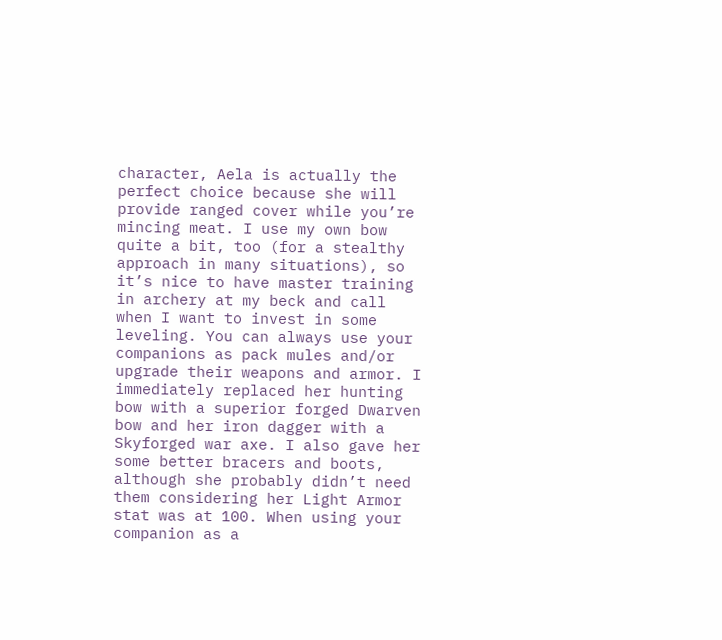character, Aela is actually the perfect choice because she will provide ranged cover while you’re mincing meat. I use my own bow quite a bit, too (for a stealthy approach in many situations), so it’s nice to have master training in archery at my beck and call when I want to invest in some leveling. You can always use your companions as pack mules and/or upgrade their weapons and armor. I immediately replaced her hunting bow with a superior forged Dwarven bow and her iron dagger with a Skyforged war axe. I also gave her some better bracers and boots, although she probably didn’t need them considering her Light Armor stat was at 100. When using your companion as a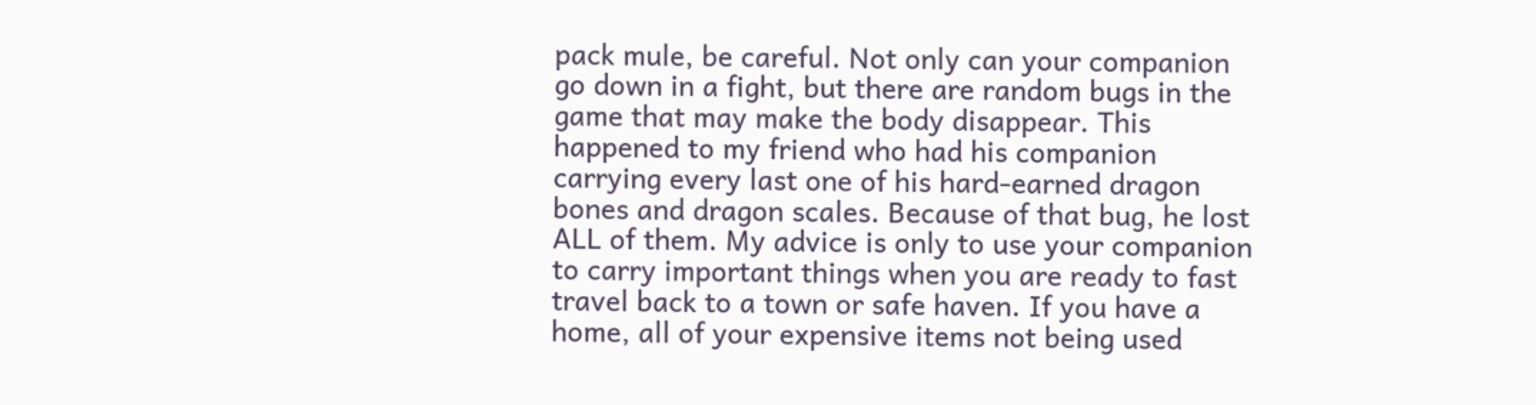pack mule, be careful. Not only can your companion go down in a fight, but there are random bugs in the game that may make the body disappear. This happened to my friend who had his companion carrying every last one of his hard-earned dragon bones and dragon scales. Because of that bug, he lost ALL of them. My advice is only to use your companion to carry important things when you are ready to fast travel back to a town or safe haven. If you have a home, all of your expensive items not being used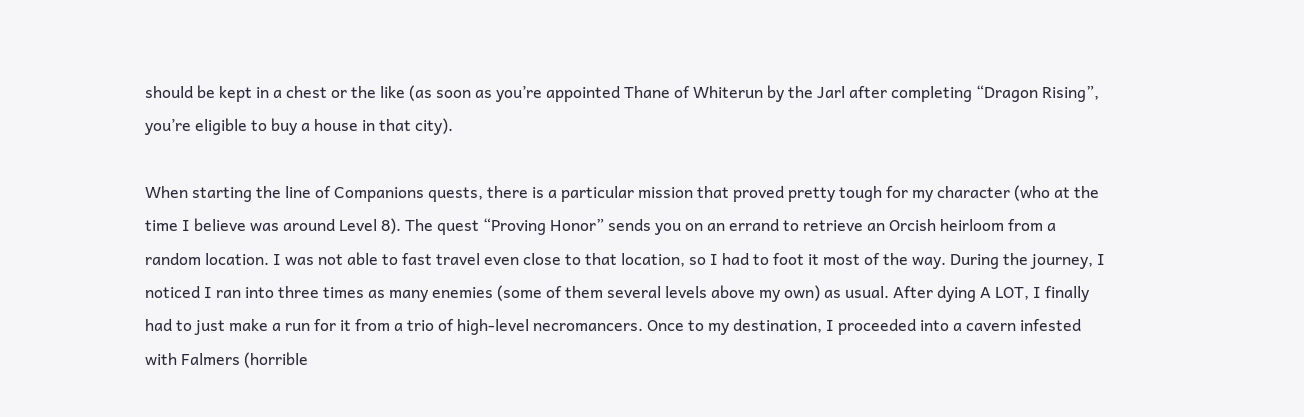should be kept in a chest or the like (as soon as you’re appointed Thane of Whiterun by the Jarl after completing “Dragon Rising”, you’re eligible to buy a house in that city).

When starting the line of Companions quests, there is a particular mission that proved pretty tough for my character (who at the time I believe was around Level 8). The quest “Proving Honor” sends you on an errand to retrieve an Orcish heirloom from a random location. I was not able to fast travel even close to that location, so I had to foot it most of the way. During the journey, I noticed I ran into three times as many enemies (some of them several levels above my own) as usual. After dying A LOT, I finally had to just make a run for it from a trio of high-level necromancers. Once to my destination, I proceeded into a cavern infested with Falmers (horrible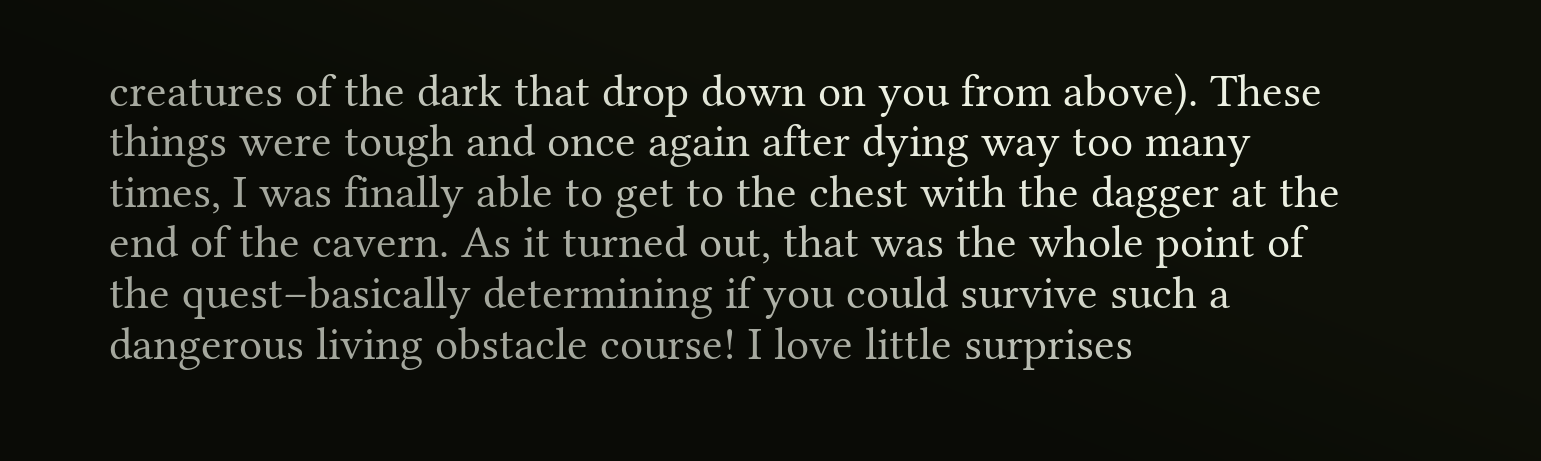creatures of the dark that drop down on you from above). These things were tough and once again after dying way too many times, I was finally able to get to the chest with the dagger at the end of the cavern. As it turned out, that was the whole point of the quest–basically determining if you could survive such a dangerous living obstacle course! I love little surprises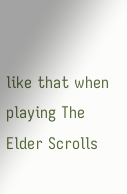like that when playing The Elder Scrolls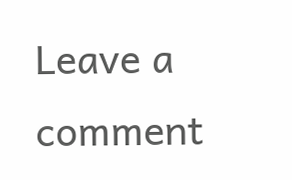Leave a comment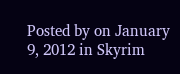Posted by on January 9, 2012 in Skyrim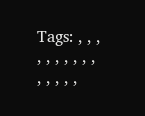Tags: , , , , , , , , , , , , , , ,